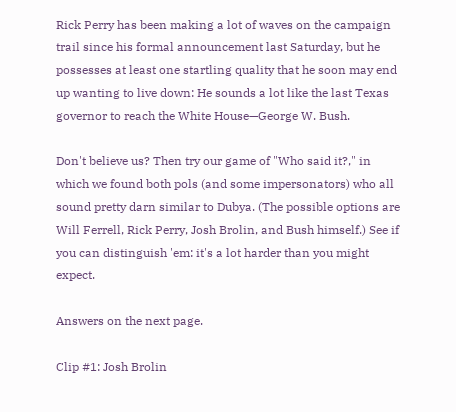Rick Perry has been making a lot of waves on the campaign trail since his formal announcement last Saturday, but he possesses at least one startling quality that he soon may end up wanting to live down: He sounds a lot like the last Texas governor to reach the White House—George W. Bush.

Don't believe us? Then try our game of "Who said it?," in which we found both pols (and some impersonators) who all sound pretty darn similar to Dubya. (The possible options are Will Ferrell, Rick Perry, Josh Brolin, and Bush himself.) See if you can distinguish 'em: it's a lot harder than you might expect.

Answers on the next page.

Clip #1: Josh Brolin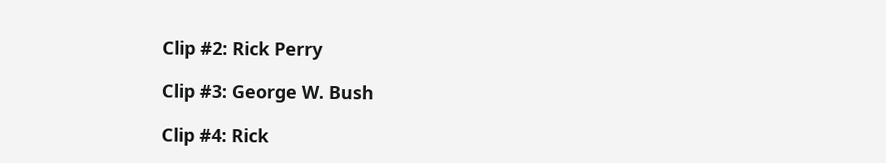Clip #2: Rick Perry

Clip #3: George W. Bush

Clip #4: Rick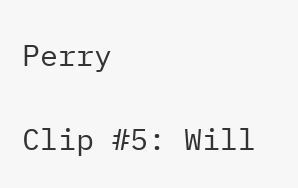Perry

Clip #5: Will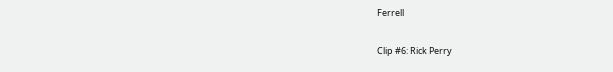Ferrell

Clip #6: Rick Perry